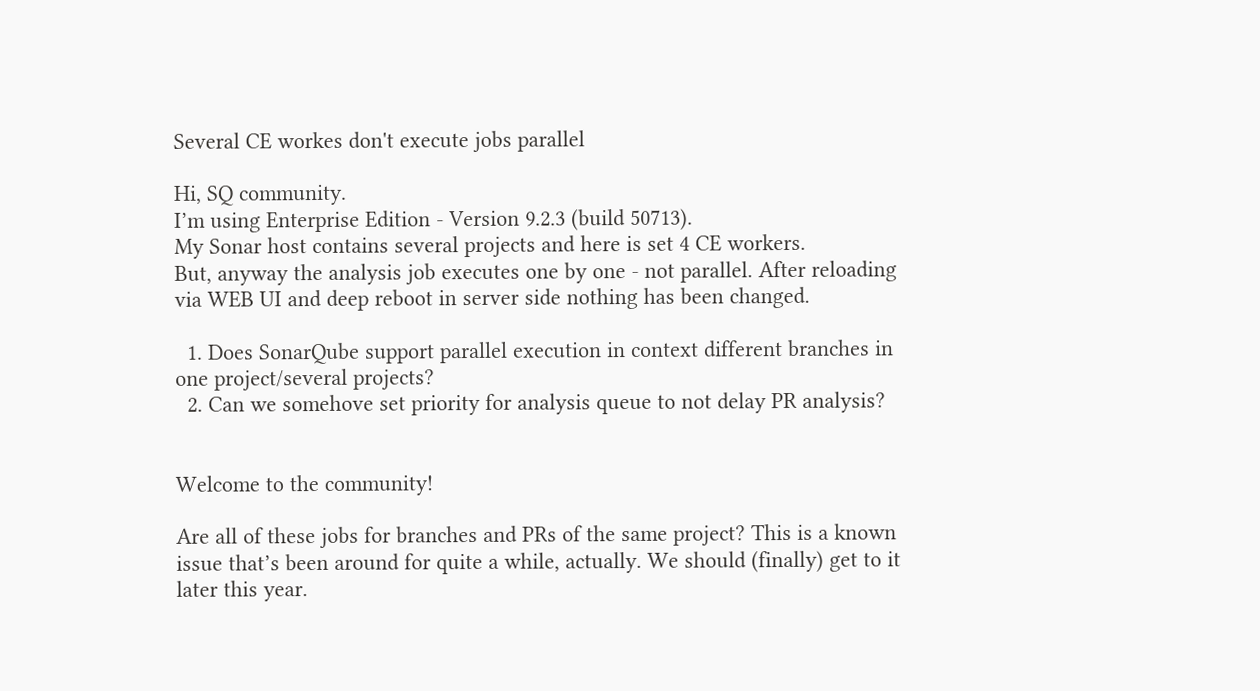Several CE workes don't execute jobs parallel

Hi, SQ community.
I’m using Enterprise Edition - Version 9.2.3 (build 50713).
My Sonar host contains several projects and here is set 4 CE workers.
But, anyway the analysis job executes one by one - not parallel. After reloading via WEB UI and deep reboot in server side nothing has been changed.

  1. Does SonarQube support parallel execution in context different branches in one project/several projects?
  2. Can we somehove set priority for analysis queue to not delay PR analysis?


Welcome to the community!

Are all of these jobs for branches and PRs of the same project? This is a known issue that’s been around for quite a while, actually. We should (finally) get to it later this year.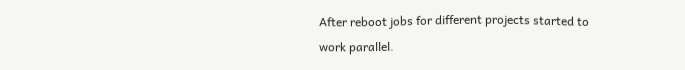After reboot jobs for different projects started to work parallel.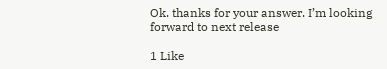Ok. thanks for your answer. I’m looking forward to next release

1 Like